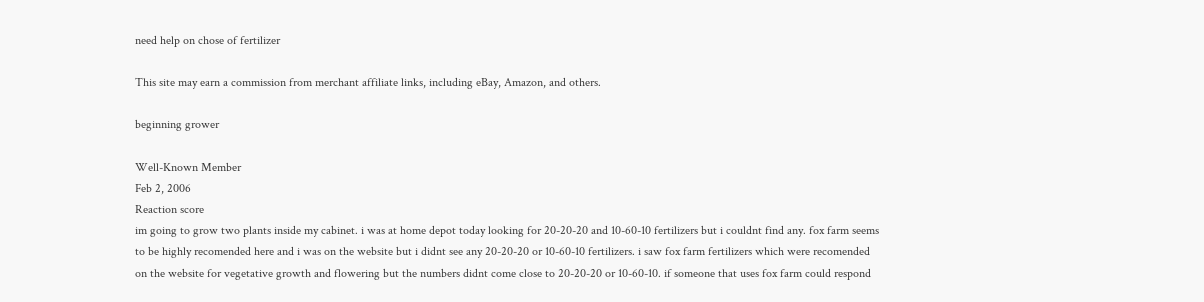need help on chose of fertilizer

This site may earn a commission from merchant affiliate links, including eBay, Amazon, and others.

beginning grower

Well-Known Member
Feb 2, 2006
Reaction score
im going to grow two plants inside my cabinet. i was at home depot today looking for 20-20-20 and 10-60-10 fertilizers but i couldnt find any. fox farm seems to be highly recomended here and i was on the website but i didnt see any 20-20-20 or 10-60-10 fertilizers. i saw fox farm fertilizers which were recomended on the website for vegetative growth and flowering but the numbers didnt come close to 20-20-20 or 10-60-10. if someone that uses fox farm could respond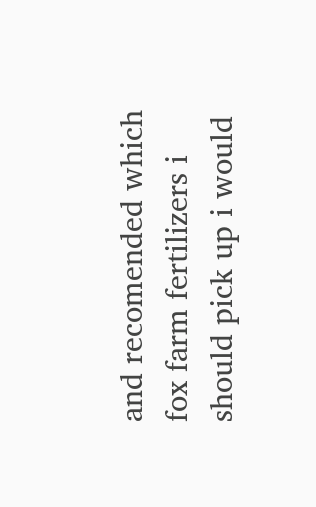and recomended which fox farm fertilizers i should pick up i would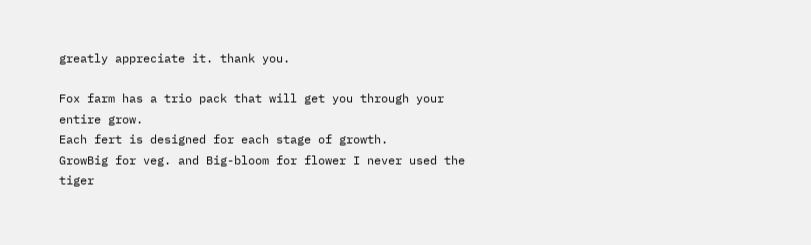greatly appreciate it. thank you.

Fox farm has a trio pack that will get you through your entire grow.
Each fert is designed for each stage of growth.
GrowBig for veg. and Big-bloom for flower I never used the tiger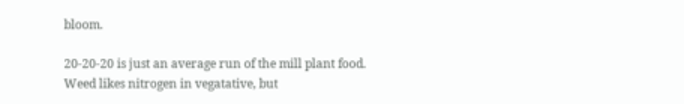bloom.

20-20-20 is just an average run of the mill plant food.
Weed likes nitrogen in vegatative, but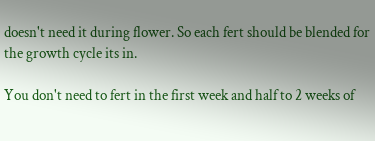doesn't need it during flower. So each fert should be blended for the growth cycle its in.

You don't need to fert in the first week and half to 2 weeks of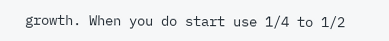growth. When you do start use 1/4 to 1/2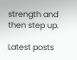strength and then step up.

Latest posts